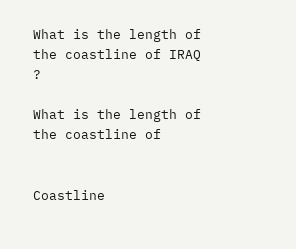What is the length of the coastline of IRAQ ?

What is the length of the coastline of


Coastline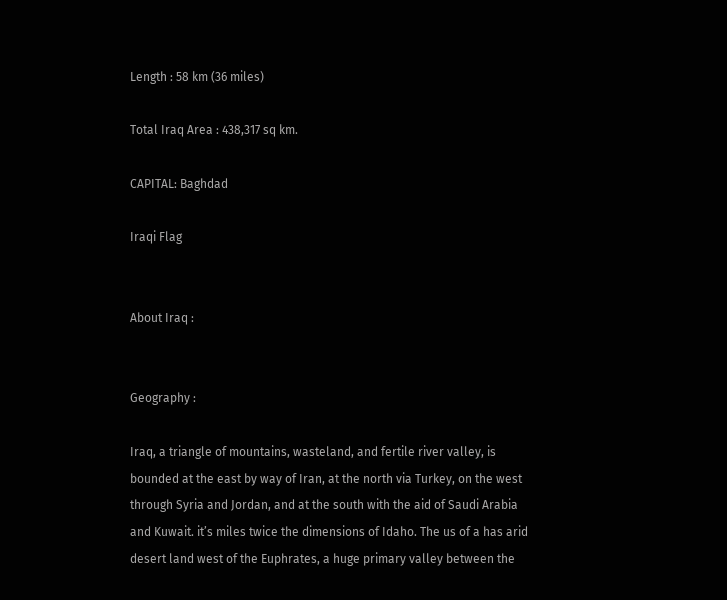Length : 58 km (36 miles)

Total Iraq Area : 438,317 sq km.

CAPITAL: Baghdad

Iraqi Flag


About Iraq :


Geography :

Iraq, a triangle of mountains, wasteland, and fertile river valley, is bounded at the east by way of Iran, at the north via Turkey, on the west through Syria and Jordan, and at the south with the aid of Saudi Arabia and Kuwait. it’s miles twice the dimensions of Idaho. The us of a has arid desert land west of the Euphrates, a huge primary valley between the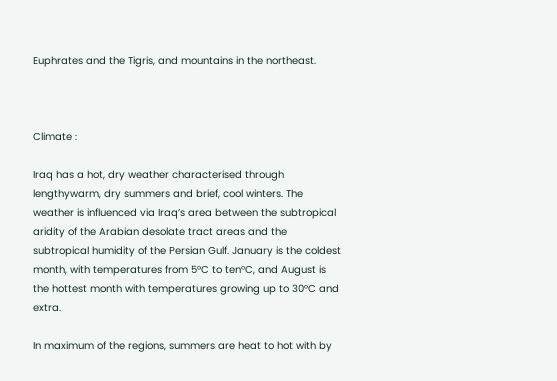Euphrates and the Tigris, and mountains in the northeast.



Climate :

Iraq has a hot, dry weather characterised through lengthywarm, dry summers and brief, cool winters. The weather is influenced via Iraq’s area between the subtropical aridity of the Arabian desolate tract areas and the subtropical humidity of the Persian Gulf. January is the coldest month, with temperatures from 5°C to ten°C, and August is the hottest month with temperatures growing up to 30°C and extra.

In maximum of the regions, summers are heat to hot with by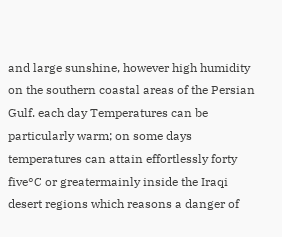and large sunshine, however high humidity on the southern coastal areas of the Persian Gulf. each day Temperatures can be particularly warm; on some days temperatures can attain effortlessly forty five°C or greatermainly inside the Iraqi desert regions which reasons a danger of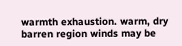warmth exhaustion. warm, dry barren region winds may be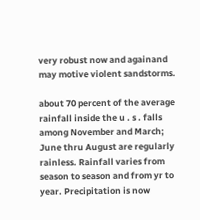very robust now and againand may motive violent sandstorms.

about 70 percent of the average rainfall inside the u . s . falls among November and March; June thru August are regularly rainless. Rainfall varies from season to season and from yr to year. Precipitation is now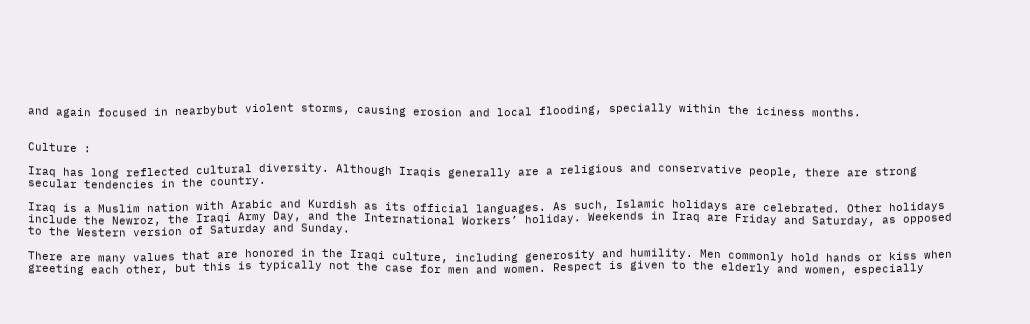and again focused in nearbybut violent storms, causing erosion and local flooding, specially within the iciness months.


Culture :

Iraq has long reflected cultural diversity. Although Iraqis generally are a religious and conservative people, there are strong secular tendencies in the country.

Iraq is a Muslim nation with Arabic and Kurdish as its official languages. As such, Islamic holidays are celebrated. Other holidays include the Newroz, the Iraqi Army Day, and the International Workers’ holiday. Weekends in Iraq are Friday and Saturday, as opposed to the Western version of Saturday and Sunday.

There are many values that are honored in the Iraqi culture, including generosity and humility. Men commonly hold hands or kiss when greeting each other, but this is typically not the case for men and women. Respect is given to the elderly and women, especially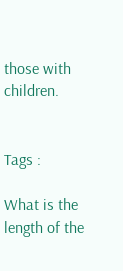those with children.


Tags :

What is the length of the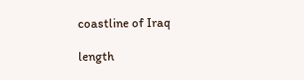coastline of Iraq

length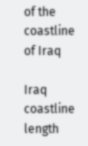of the coastline of Iraq

Iraq coastline length